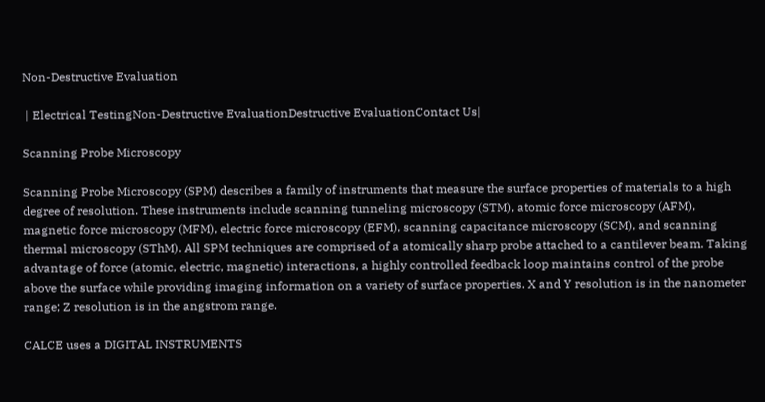Non-Destructive Evaluation

 | Electrical TestingNon-Destructive EvaluationDestructive EvaluationContact Us|

Scanning Probe Microscopy

Scanning Probe Microscopy (SPM) describes a family of instruments that measure the surface properties of materials to a high degree of resolution. These instruments include scanning tunneling microscopy (STM), atomic force microscopy (AFM), magnetic force microscopy (MFM), electric force microscopy (EFM), scanning capacitance microscopy (SCM), and scanning thermal microscopy (SThM). All SPM techniques are comprised of a atomically sharp probe attached to a cantilever beam. Taking advantage of force (atomic, electric, magnetic) interactions, a highly controlled feedback loop maintains control of the probe above the surface while providing imaging information on a variety of surface properties. X and Y resolution is in the nanometer range; Z resolution is in the angstrom range.

CALCE uses a DIGITAL INSTRUMENTS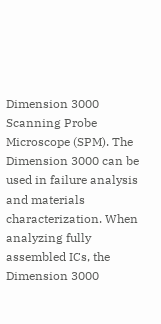Dimension 3000 Scanning Probe Microscope (SPM). The Dimension 3000 can be used in failure analysis and materials characterization. When analyzing fully assembled ICs, the Dimension 3000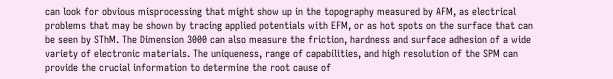can look for obvious misprocessing that might show up in the topography measured by AFM, as electrical problems that may be shown by tracing applied potentials with EFM, or as hot spots on the surface that can be seen by SThM. The Dimension 3000 can also measure the friction, hardness and surface adhesion of a wide variety of electronic materials. The uniqueness, range of capabilities, and high resolution of the SPM can provide the crucial information to determine the root cause of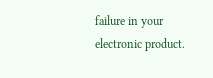failure in your electronic product.